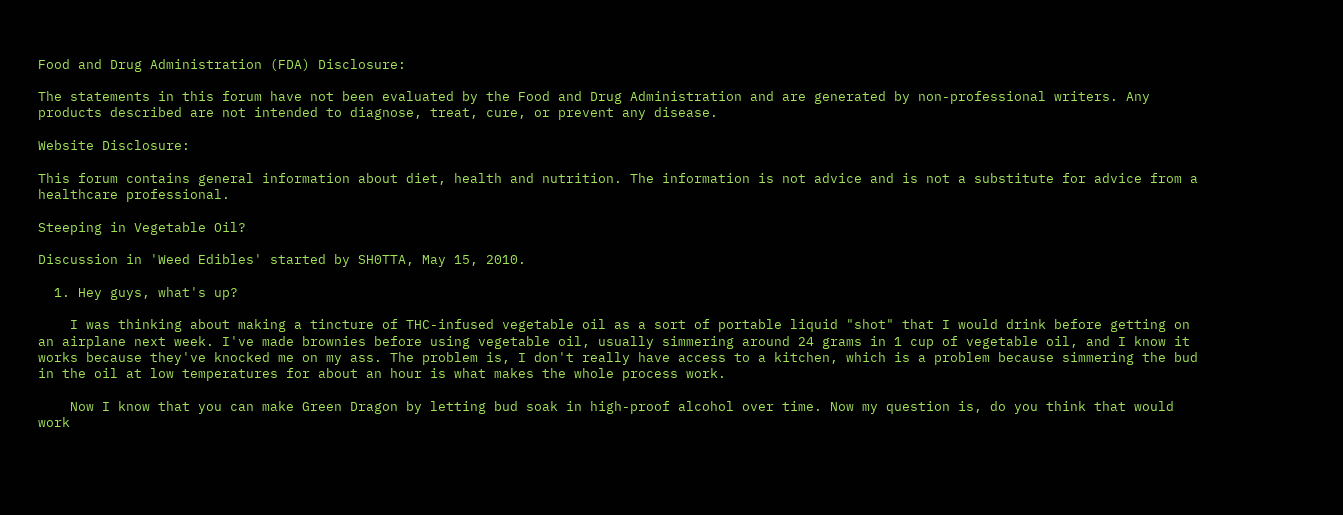Food and Drug Administration (FDA) Disclosure:

The statements in this forum have not been evaluated by the Food and Drug Administration and are generated by non-professional writers. Any products described are not intended to diagnose, treat, cure, or prevent any disease.

Website Disclosure:

This forum contains general information about diet, health and nutrition. The information is not advice and is not a substitute for advice from a healthcare professional.

Steeping in Vegetable Oil?

Discussion in 'Weed Edibles' started by SH0TTA, May 15, 2010.

  1. Hey guys, what's up?

    I was thinking about making a tincture of THC-infused vegetable oil as a sort of portable liquid "shot" that I would drink before getting on an airplane next week. I've made brownies before using vegetable oil, usually simmering around 24 grams in 1 cup of vegetable oil, and I know it works because they've knocked me on my ass. The problem is, I don't really have access to a kitchen, which is a problem because simmering the bud in the oil at low temperatures for about an hour is what makes the whole process work.

    Now I know that you can make Green Dragon by letting bud soak in high-proof alcohol over time. Now my question is, do you think that would work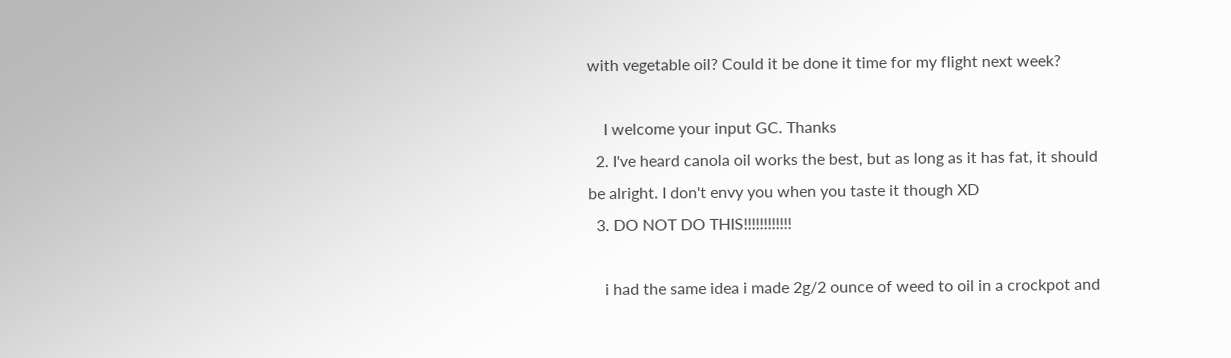with vegetable oil? Could it be done it time for my flight next week?

    I welcome your input GC. Thanks
  2. I've heard canola oil works the best, but as long as it has fat, it should be alright. I don't envy you when you taste it though XD
  3. DO NOT DO THIS!!!!!!!!!!!!

    i had the same idea i made 2g/2 ounce of weed to oil in a crockpot and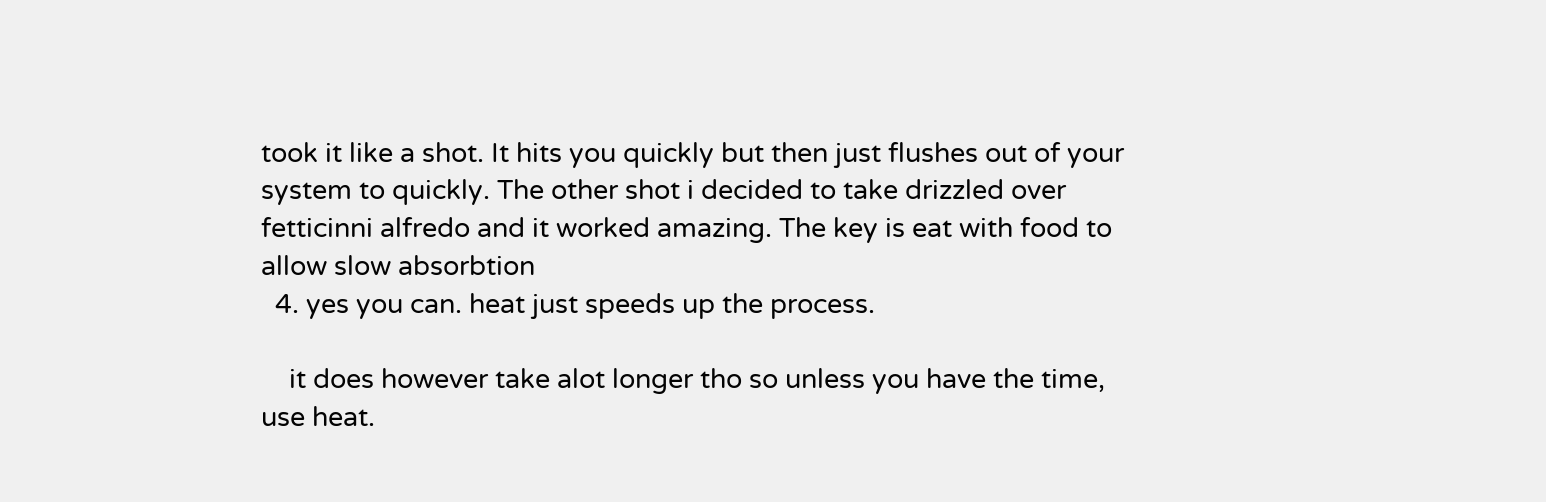took it like a shot. It hits you quickly but then just flushes out of your system to quickly. The other shot i decided to take drizzled over fetticinni alfredo and it worked amazing. The key is eat with food to allow slow absorbtion
  4. yes you can. heat just speeds up the process.

    it does however take alot longer tho so unless you have the time, use heat.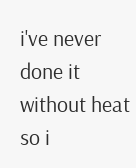i've never done it without heat so i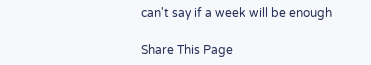can't say if a week will be enough

Share This Page